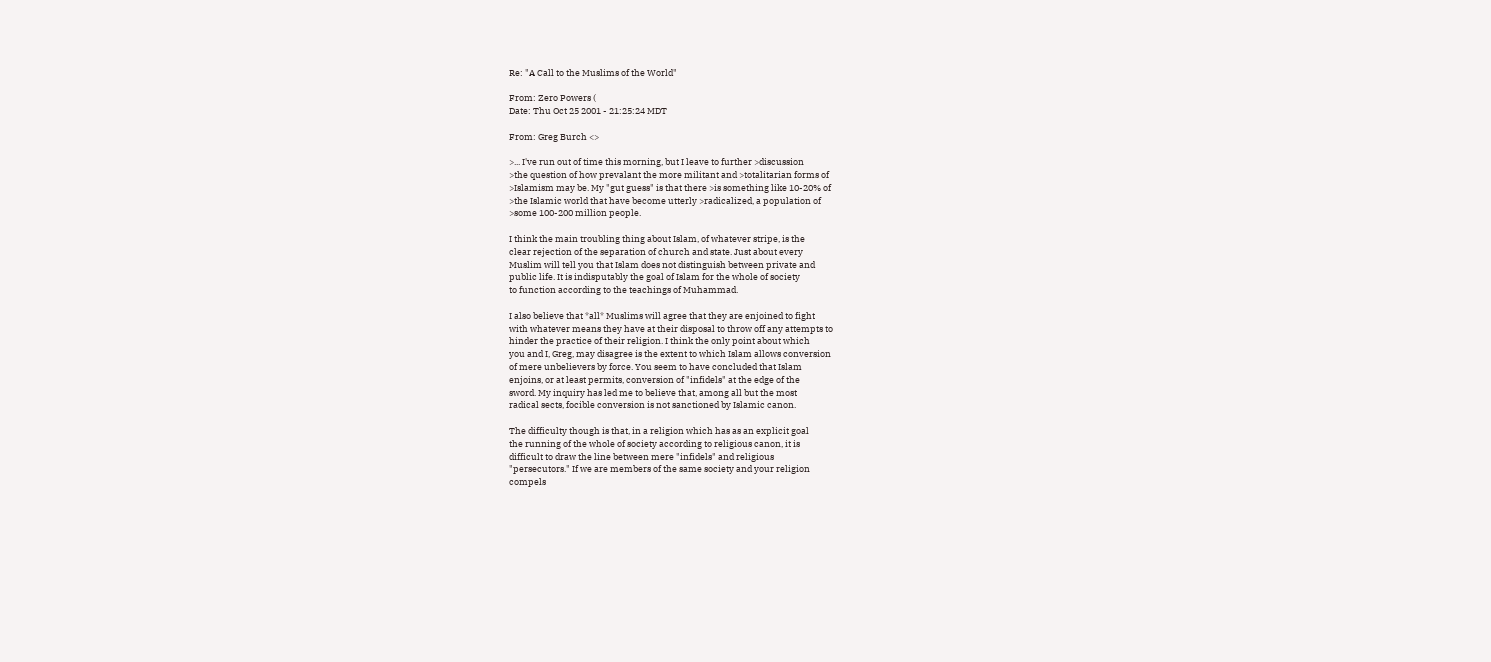Re: "A Call to the Muslims of the World"

From: Zero Powers (
Date: Thu Oct 25 2001 - 21:25:24 MDT

From: Greg Burch <>

>... I've run out of time this morning, but I leave to further >discussion
>the question of how prevalant the more militant and >totalitarian forms of
>Islamism may be. My "gut guess" is that there >is something like 10-20% of
>the Islamic world that have become utterly >radicalized, a population of
>some 100-200 million people.

I think the main troubling thing about Islam, of whatever stripe, is the
clear rejection of the separation of church and state. Just about every
Muslim will tell you that Islam does not distinguish between private and
public life. It is indisputably the goal of Islam for the whole of society
to function according to the teachings of Muhammad.

I also believe that *all* Muslims will agree that they are enjoined to fight
with whatever means they have at their disposal to throw off any attempts to
hinder the practice of their religion. I think the only point about which
you and I, Greg, may disagree is the extent to which Islam allows conversion
of mere unbelievers by force. You seem to have concluded that Islam
enjoins, or at least permits, conversion of "infidels" at the edge of the
sword. My inquiry has led me to believe that, among all but the most
radical sects, focible conversion is not sanctioned by Islamic canon.

The difficulty though is that, in a religion which has as an explicit goal
the running of the whole of society according to religious canon, it is
difficult to draw the line between mere "infidels" and religious
"persecutors." If we are members of the same society and your religion
compels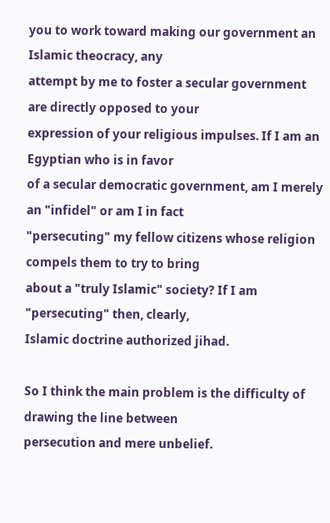you to work toward making our government an Islamic theocracy, any
attempt by me to foster a secular government are directly opposed to your
expression of your religious impulses. If I am an Egyptian who is in favor
of a secular democratic government, am I merely an "infidel" or am I in fact
"persecuting" my fellow citizens whose religion compels them to try to bring
about a "truly Islamic" society? If I am "persecuting" then, clearly,
Islamic doctrine authorized jihad.

So I think the main problem is the difficulty of drawing the line between
persecution and mere unbelief.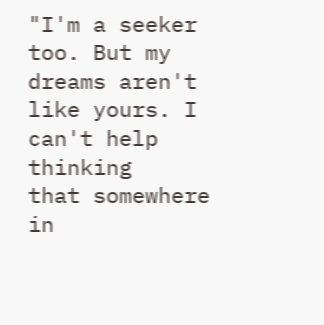"I'm a seeker too. But my dreams aren't like yours. I can't help thinking
that somewhere in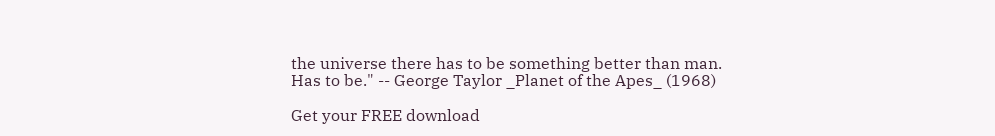the universe there has to be something better than man.
Has to be." -- George Taylor _Planet of the Apes_ (1968)

Get your FREE download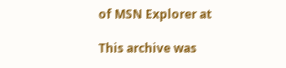of MSN Explorer at

This archive was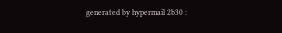generated by hypermail 2b30 :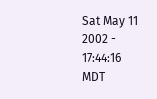Sat May 11 2002 - 17:44:16 MDT